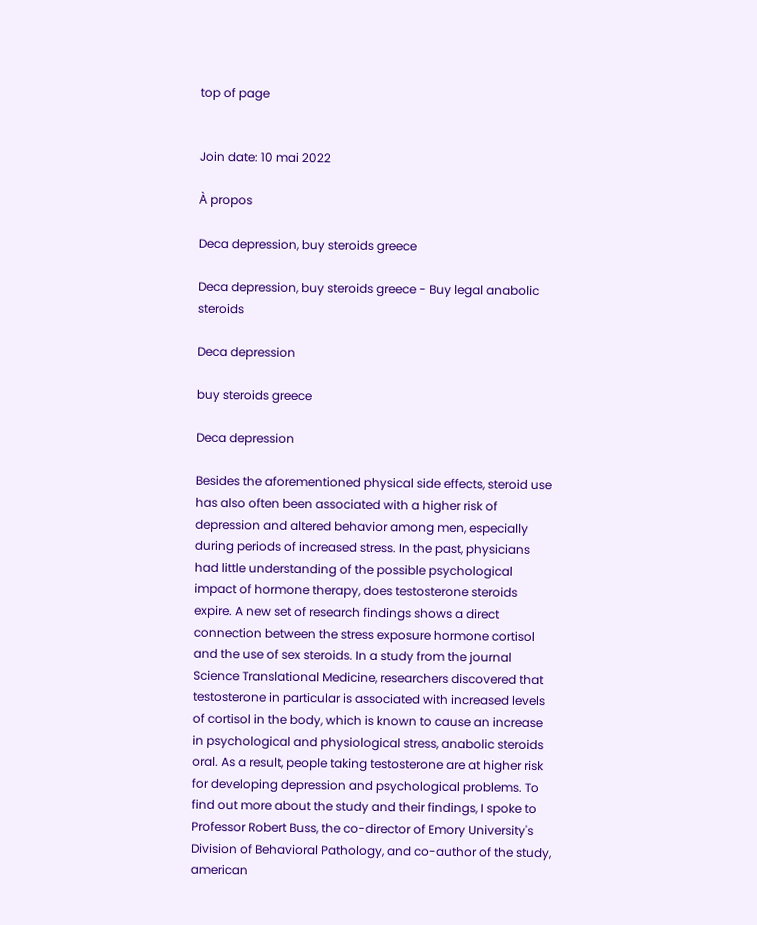top of page


Join date: 10 mai 2022

À propos

Deca depression, buy steroids greece

Deca depression, buy steroids greece - Buy legal anabolic steroids

Deca depression

buy steroids greece

Deca depression

Besides the aforementioned physical side effects, steroid use has also often been associated with a higher risk of depression and altered behavior among men, especially during periods of increased stress. In the past, physicians had little understanding of the possible psychological impact of hormone therapy, does testosterone steroids expire. A new set of research findings shows a direct connection between the stress exposure hormone cortisol and the use of sex steroids. In a study from the journal Science Translational Medicine, researchers discovered that testosterone in particular is associated with increased levels of cortisol in the body, which is known to cause an increase in psychological and physiological stress, anabolic steroids oral. As a result, people taking testosterone are at higher risk for developing depression and psychological problems. To find out more about the study and their findings, I spoke to Professor Robert Buss, the co-director of Emory University's Division of Behavioral Pathology, and co-author of the study, american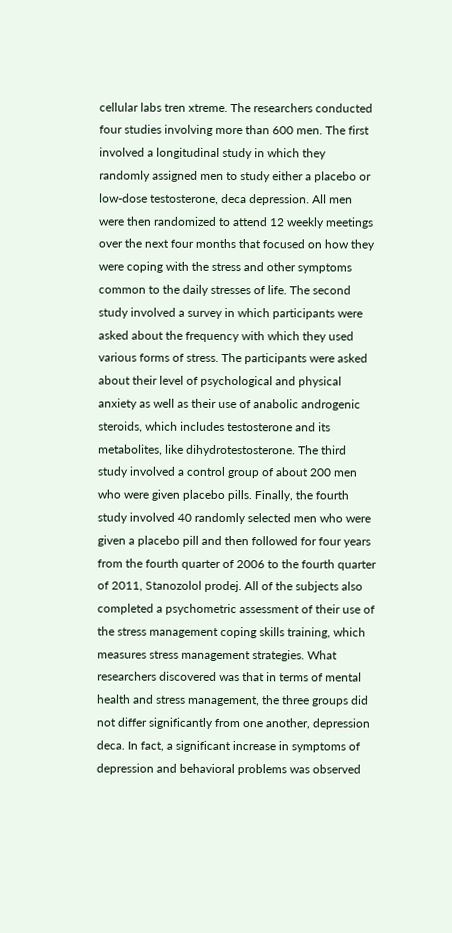cellular labs tren xtreme. The researchers conducted four studies involving more than 600 men. The first involved a longitudinal study in which they randomly assigned men to study either a placebo or low-dose testosterone, deca depression. All men were then randomized to attend 12 weekly meetings over the next four months that focused on how they were coping with the stress and other symptoms common to the daily stresses of life. The second study involved a survey in which participants were asked about the frequency with which they used various forms of stress. The participants were asked about their level of psychological and physical anxiety as well as their use of anabolic androgenic steroids, which includes testosterone and its metabolites, like dihydrotestosterone. The third study involved a control group of about 200 men who were given placebo pills. Finally, the fourth study involved 40 randomly selected men who were given a placebo pill and then followed for four years from the fourth quarter of 2006 to the fourth quarter of 2011, Stanozolol prodej. All of the subjects also completed a psychometric assessment of their use of the stress management coping skills training, which measures stress management strategies. What researchers discovered was that in terms of mental health and stress management, the three groups did not differ significantly from one another, depression deca. In fact, a significant increase in symptoms of depression and behavioral problems was observed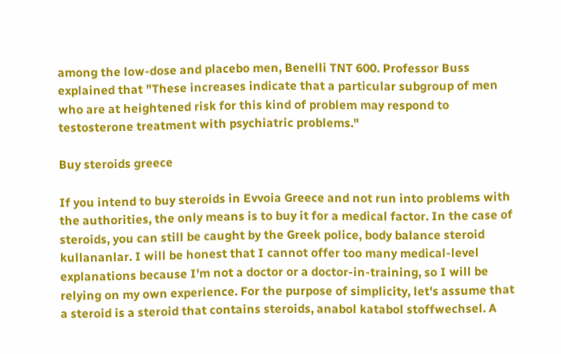among the low-dose and placebo men, Benelli TNT 600. Professor Buss explained that "These increases indicate that a particular subgroup of men who are at heightened risk for this kind of problem may respond to testosterone treatment with psychiatric problems."

Buy steroids greece

If you intend to buy steroids in Evvoia Greece and not run into problems with the authorities, the only means is to buy it for a medical factor. In the case of steroids, you can still be caught by the Greek police, body balance steroid kullananlar. I will be honest that I cannot offer too many medical-level explanations because I'm not a doctor or a doctor-in-training, so I will be relying on my own experience. For the purpose of simplicity, let's assume that a steroid is a steroid that contains steroids, anabol katabol stoffwechsel. A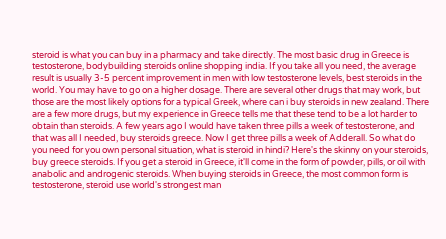steroid is what you can buy in a pharmacy and take directly. The most basic drug in Greece is testosterone, bodybuilding steroids online shopping india. If you take all you need, the average result is usually 3-5 percent improvement in men with low testosterone levels, best steroids in the world. You may have to go on a higher dosage. There are several other drugs that may work, but those are the most likely options for a typical Greek, where can i buy steroids in new zealand. There are a few more drugs, but my experience in Greece tells me that these tend to be a lot harder to obtain than steroids. A few years ago I would have taken three pills a week of testosterone, and that was all I needed, buy steroids greece. Now I get three pills a week of Adderall. So what do you need for you own personal situation, what is steroid in hindi? Here's the skinny on your steroids, buy greece steroids. If you get a steroid in Greece, it'll come in the form of powder, pills, or oil with anabolic and androgenic steroids. When buying steroids in Greece, the most common form is testosterone, steroid use world's strongest man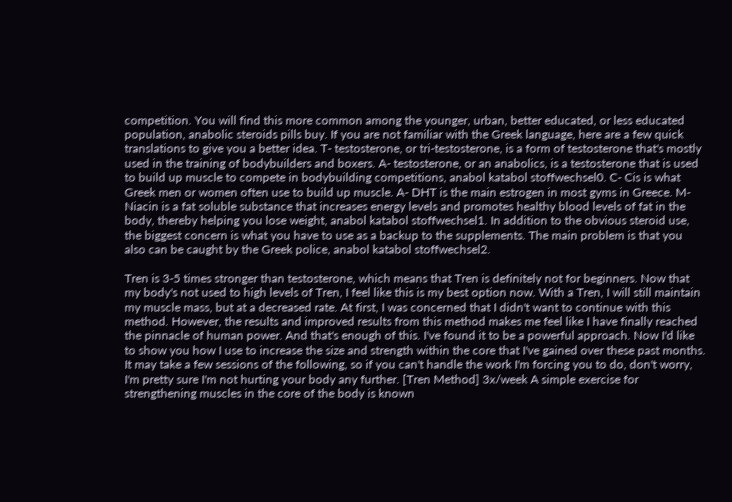competition. You will find this more common among the younger, urban, better educated, or less educated population, anabolic steroids pills buy. If you are not familiar with the Greek language, here are a few quick translations to give you a better idea. T- testosterone, or tri-testosterone, is a form of testosterone that's mostly used in the training of bodybuilders and boxers. A- testosterone, or an anabolics, is a testosterone that is used to build up muscle to compete in bodybuilding competitions, anabol katabol stoffwechsel0. C- Cis is what Greek men or women often use to build up muscle. A- DHT is the main estrogen in most gyms in Greece. M- Niacin is a fat soluble substance that increases energy levels and promotes healthy blood levels of fat in the body, thereby helping you lose weight, anabol katabol stoffwechsel1. In addition to the obvious steroid use, the biggest concern is what you have to use as a backup to the supplements. The main problem is that you also can be caught by the Greek police, anabol katabol stoffwechsel2.

Tren is 3-5 times stronger than testosterone, which means that Tren is definitely not for beginners. Now that my body's not used to high levels of Tren, I feel like this is my best option now. With a Tren, I will still maintain my muscle mass, but at a decreased rate. At first, I was concerned that I didn't want to continue with this method. However, the results and improved results from this method makes me feel like I have finally reached the pinnacle of human power. And that's enough of this. I've found it to be a powerful approach. Now I'd like to show you how I use to increase the size and strength within the core that I've gained over these past months. It may take a few sessions of the following, so if you can't handle the work I'm forcing you to do, don't worry, I'm pretty sure I'm not hurting your body any further. [Tren Method] 3x/week A simple exercise for strengthening muscles in the core of the body is known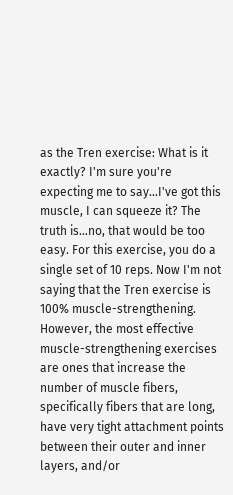as the Tren exercise: What is it exactly? I'm sure you're expecting me to say…I've got this muscle, I can squeeze it? The truth is…no, that would be too easy. For this exercise, you do a single set of 10 reps. Now I'm not saying that the Tren exercise is 100% muscle-strengthening. However, the most effective muscle-strengthening exercises are ones that increase the number of muscle fibers, specifically fibers that are long, have very tight attachment points between their outer and inner layers, and/or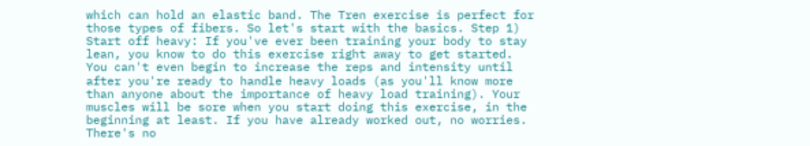which can hold an elastic band. The Tren exercise is perfect for those types of fibers. So let's start with the basics. Step 1) Start off heavy: If you've ever been training your body to stay lean, you know to do this exercise right away to get started. You can't even begin to increase the reps and intensity until after you're ready to handle heavy loads (as you'll know more than anyone about the importance of heavy load training). Your muscles will be sore when you start doing this exercise, in the beginning at least. If you have already worked out, no worries. There's no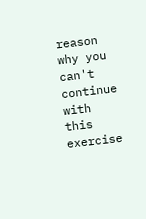reason why you can't continue with this exercise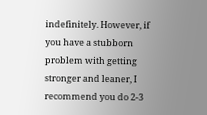indefinitely. However, if you have a stubborn problem with getting stronger and leaner, I recommend you do 2-3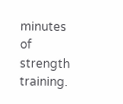minutes of strength training.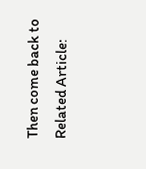Then come back to Related Article: